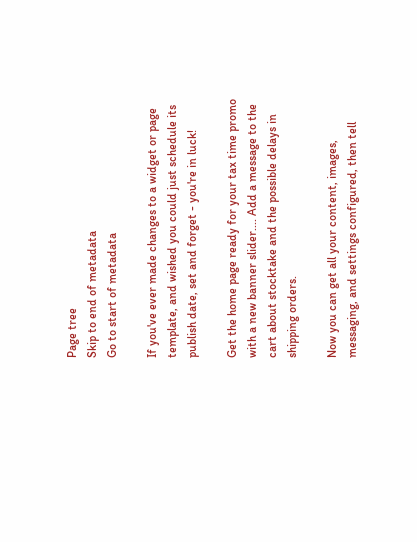Page tree
Skip to end of metadata
Go to start of metadata

If you've ever made changes to a widget or page template, and wished you could just schedule its publish date, set and forget - you're in luck!

Get the home page ready for your tax time promo with a new banner slider.... Add a message to the cart about stocktake and the possible delays in shipping orders.

Now you can get all your content, images, messaging, and settings configured, then tell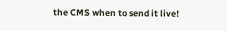the CMS when to send it live!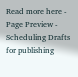Read more here - Page Preview - Scheduling Drafts for publishing